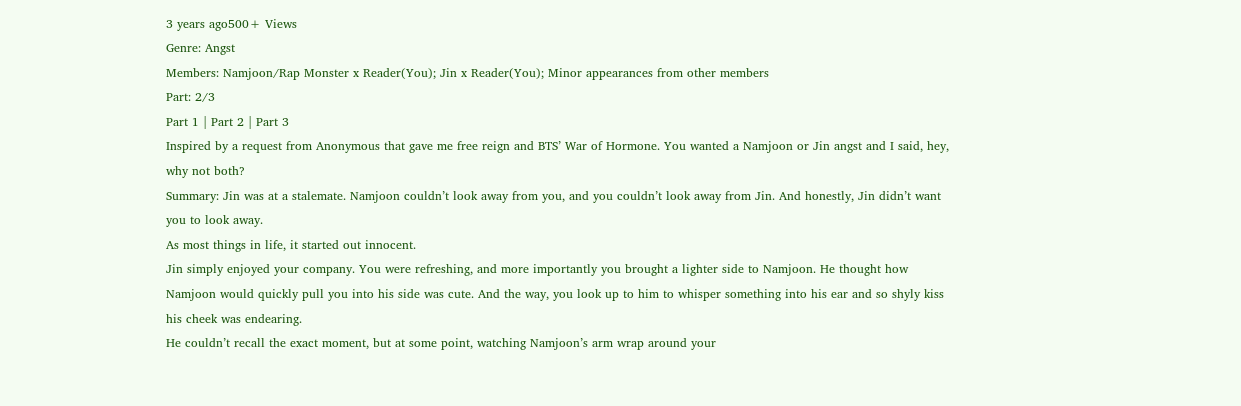3 years ago500+ Views
Genre: Angst
Members: Namjoon/Rap Monster x Reader(You); Jin x Reader(You); Minor appearances from other members
Part: 2/3
Part 1 | Part 2 | Part 3
Inspired by a request from Anonymous that gave me free reign and BTS’ War of Hormone. You wanted a Namjoon or Jin angst and I said, hey, why not both?
Summary: Jin was at a stalemate. Namjoon couldn’t look away from you, and you couldn’t look away from Jin. And honestly, Jin didn’t want you to look away.
As most things in life, it started out innocent.
Jin simply enjoyed your company. You were refreshing, and more importantly you brought a lighter side to Namjoon. He thought how Namjoon would quickly pull you into his side was cute. And the way, you look up to him to whisper something into his ear and so shyly kiss his cheek was endearing.
He couldn’t recall the exact moment, but at some point, watching Namjoon’s arm wrap around your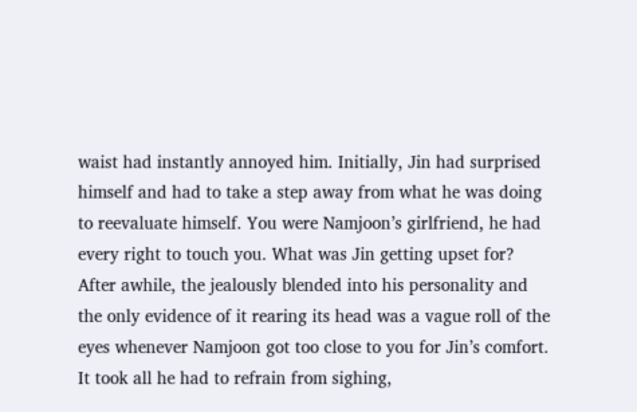waist had instantly annoyed him. Initially, Jin had surprised himself and had to take a step away from what he was doing to reevaluate himself. You were Namjoon’s girlfriend, he had every right to touch you. What was Jin getting upset for? After awhile, the jealously blended into his personality and the only evidence of it rearing its head was a vague roll of the eyes whenever Namjoon got too close to you for Jin’s comfort.
It took all he had to refrain from sighing,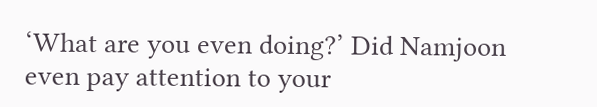‘What are you even doing?’ Did Namjoon even pay attention to your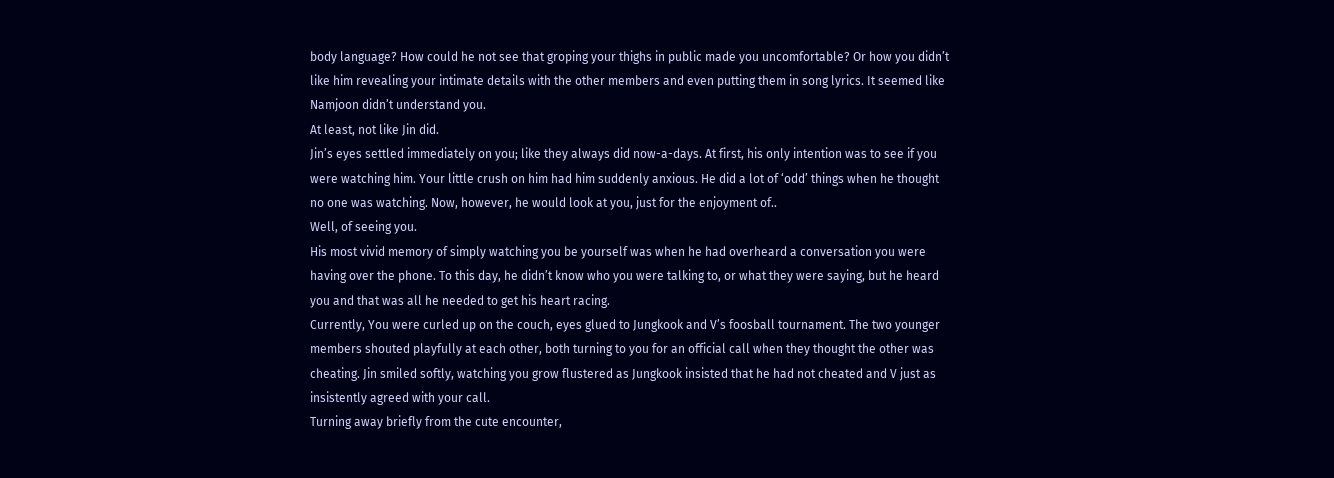body language? How could he not see that groping your thighs in public made you uncomfortable? Or how you didn’t like him revealing your intimate details with the other members and even putting them in song lyrics. It seemed like Namjoon didn’t understand you.
At least, not like Jin did.
Jin’s eyes settled immediately on you; like they always did now-a-days. At first, his only intention was to see if you were watching him. Your little crush on him had him suddenly anxious. He did a lot of ‘odd’ things when he thought no one was watching. Now, however, he would look at you, just for the enjoyment of..
Well, of seeing you.
His most vivid memory of simply watching you be yourself was when he had overheard a conversation you were having over the phone. To this day, he didn’t know who you were talking to, or what they were saying, but he heard you and that was all he needed to get his heart racing.
Currently, You were curled up on the couch, eyes glued to Jungkook and V’s foosball tournament. The two younger members shouted playfully at each other, both turning to you for an official call when they thought the other was cheating. Jin smiled softly, watching you grow flustered as Jungkook insisted that he had not cheated and V just as insistently agreed with your call.
Turning away briefly from the cute encounter,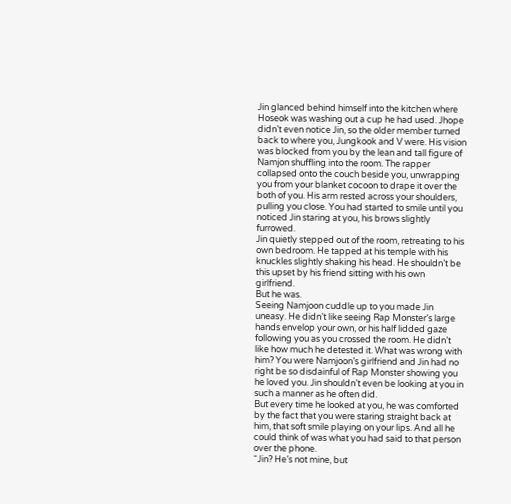Jin glanced behind himself into the kitchen where Hoseok was washing out a cup he had used. Jhope didn’t even notice Jin, so the older member turned back to where you, Jungkook and V were. His vision was blocked from you by the lean and tall figure of Namjon shuffling into the room. The rapper collapsed onto the couch beside you, unwrapping you from your blanket cocoon to drape it over the both of you. His arm rested across your shoulders, pulling you close. You had started to smile until you noticed Jin staring at you, his brows slightly furrowed.
Jin quietly stepped out of the room, retreating to his own bedroom. He tapped at his temple with his knuckles slightly shaking his head. He shouldn’t be this upset by his friend sitting with his own girlfriend.
But he was.
Seeing Namjoon cuddle up to you made Jin uneasy. He didn’t like seeing Rap Monster’s large hands envelop your own, or his half lidded gaze following you as you crossed the room. He didn’t like how much he detested it. What was wrong with him? You were Namjoon’s girlfriend and Jin had no right be so disdainful of Rap Monster showing you he loved you. Jin shouldn’t even be looking at you in such a manner as he often did.
But every time he looked at you, he was comforted by the fact that you were staring straight back at him, that soft smile playing on your lips. And all he could think of was what you had said to that person over the phone.
“Jin? He’s not mine, but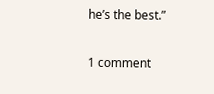he’s the best.”

1 comment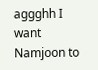aggghh I want Namjoon to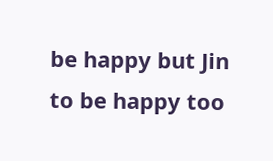be happy but Jin to be happy too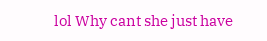lol Why cant she just have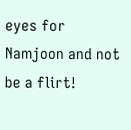eyes for Namjoon and not be a flirt!